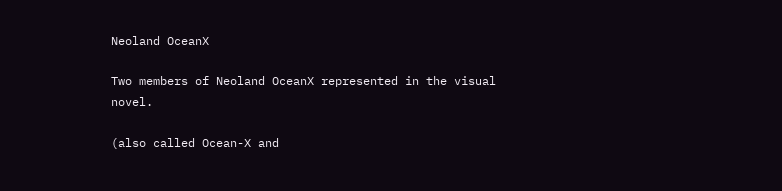Neoland OceanX

Two members of Neoland OceanX represented in the visual novel.

(also called Ocean-X and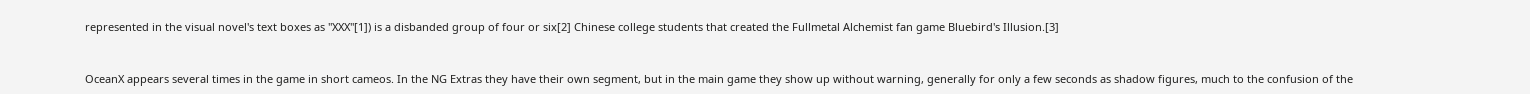represented in the visual novel's text boxes as "XXX"[1]) is a disbanded group of four or six[2] Chinese college students that created the Fullmetal Alchemist fan game Bluebird's Illusion.[3]


OceanX appears several times in the game in short cameos. In the NG Extras they have their own segment, but in the main game they show up without warning, generally for only a few seconds as shadow figures, much to the confusion of the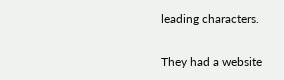leading characters.


They had a website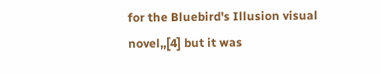for the Bluebird's Illusion visual novel,,[4] but it was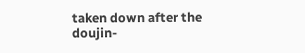taken down after the doujin-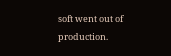soft went out of production.